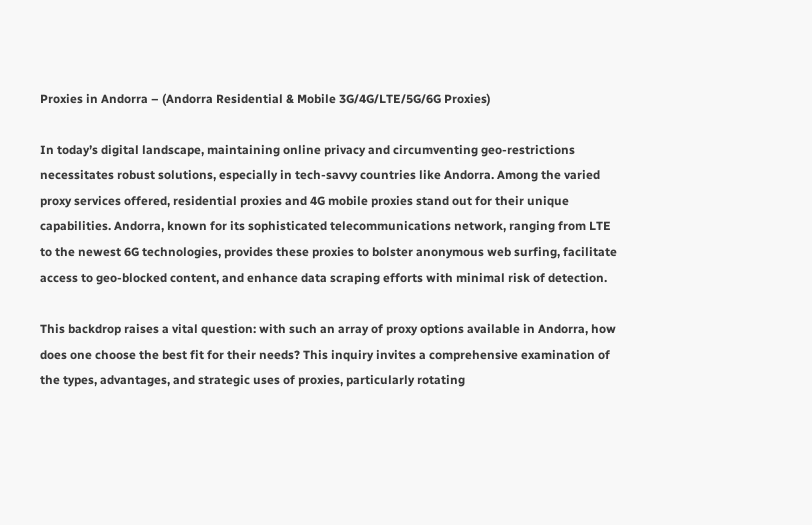Proxies in Andorra – (Andorra Residential & Mobile 3G/4G/LTE/5G/6G Proxies)

In today’s digital landscape, maintaining online privacy and circumventing geo-restrictions necessitates robust solutions, especially in tech-savvy countries like Andorra. Among the varied proxy services offered, residential proxies and 4G mobile proxies stand out for their unique capabilities. Andorra, known for its sophisticated telecommunications network, ranging from LTE to the newest 6G technologies, provides these proxies to bolster anonymous web surfing, facilitate access to geo-blocked content, and enhance data scraping efforts with minimal risk of detection.

This backdrop raises a vital question: with such an array of proxy options available in Andorra, how does one choose the best fit for their needs? This inquiry invites a comprehensive examination of the types, advantages, and strategic uses of proxies, particularly rotating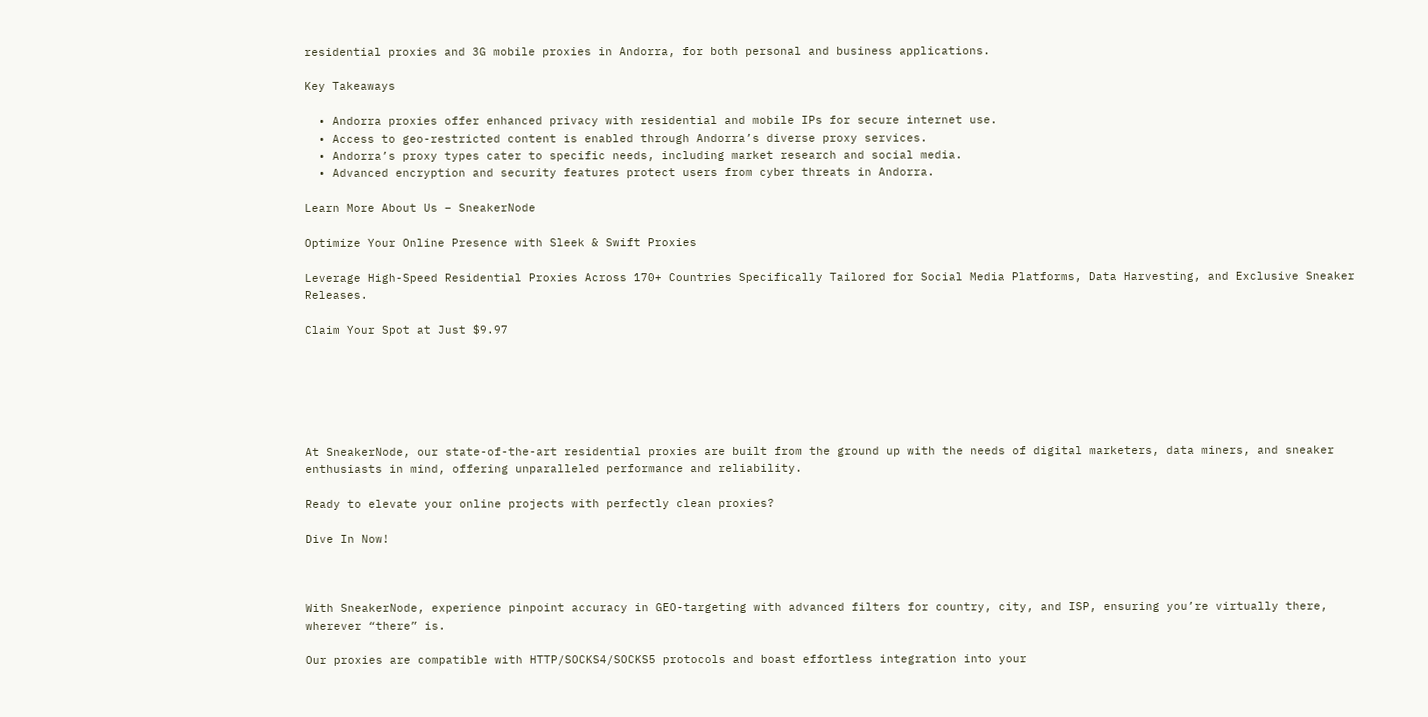residential proxies and 3G mobile proxies in Andorra, for both personal and business applications.

Key Takeaways

  • Andorra proxies offer enhanced privacy with residential and mobile IPs for secure internet use.
  • Access to geo-restricted content is enabled through Andorra’s diverse proxy services.
  • Andorra’s proxy types cater to specific needs, including market research and social media.
  • Advanced encryption and security features protect users from cyber threats in Andorra.

Learn More About Us – SneakerNode

Optimize Your Online Presence with Sleek & Swift Proxies

Leverage High-Speed Residential Proxies Across 170+ Countries Specifically Tailored for Social Media Platforms, Data Harvesting, and Exclusive Sneaker Releases.

Claim Your Spot at Just $9.97






At SneakerNode, our state-of-the-art residential proxies are built from the ground up with the needs of digital marketers, data miners, and sneaker enthusiasts in mind, offering unparalleled performance and reliability.

Ready to elevate your online projects with perfectly clean proxies?

Dive In Now!



With SneakerNode, experience pinpoint accuracy in GEO-targeting with advanced filters for country, city, and ISP, ensuring you’re virtually there, wherever “there” is.

Our proxies are compatible with HTTP/SOCKS4/SOCKS5 protocols and boast effortless integration into your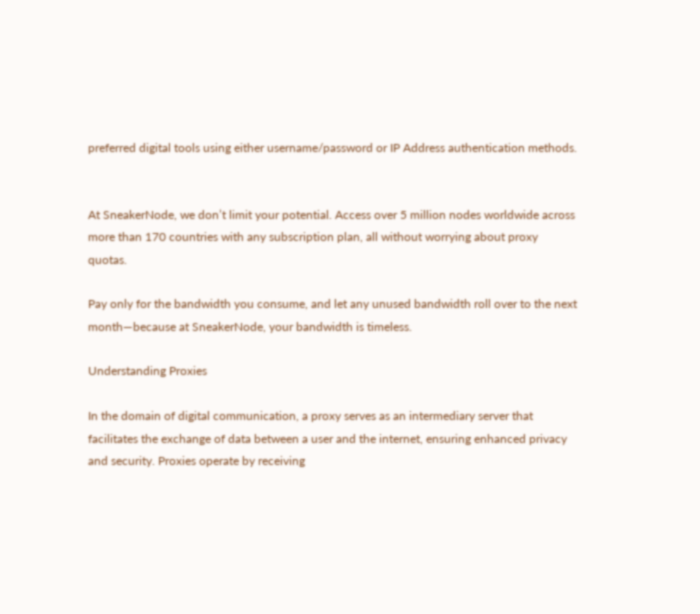preferred digital tools using either username/password or IP Address authentication methods.


At SneakerNode, we don’t limit your potential. Access over 5 million nodes worldwide across more than 170 countries with any subscription plan, all without worrying about proxy quotas.

Pay only for the bandwidth you consume, and let any unused bandwidth roll over to the next month—because at SneakerNode, your bandwidth is timeless.

Understanding Proxies

In the domain of digital communication, a proxy serves as an intermediary server that facilitates the exchange of data between a user and the internet, ensuring enhanced privacy and security. Proxies operate by receiving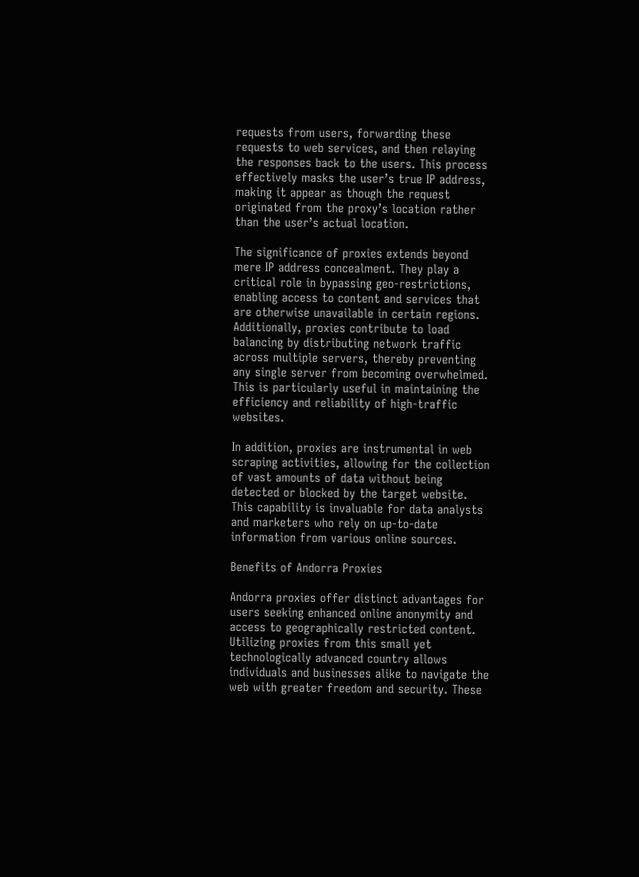requests from users, forwarding these requests to web services, and then relaying the responses back to the users. This process effectively masks the user’s true IP address, making it appear as though the request originated from the proxy’s location rather than the user’s actual location.

The significance of proxies extends beyond mere IP address concealment. They play a critical role in bypassing geo-restrictions, enabling access to content and services that are otherwise unavailable in certain regions. Additionally, proxies contribute to load balancing by distributing network traffic across multiple servers, thereby preventing any single server from becoming overwhelmed. This is particularly useful in maintaining the efficiency and reliability of high-traffic websites.

In addition, proxies are instrumental in web scraping activities, allowing for the collection of vast amounts of data without being detected or blocked by the target website. This capability is invaluable for data analysts and marketers who rely on up-to-date information from various online sources.

Benefits of Andorra Proxies

Andorra proxies offer distinct advantages for users seeking enhanced online anonymity and access to geographically restricted content. Utilizing proxies from this small yet technologically advanced country allows individuals and businesses alike to navigate the web with greater freedom and security. These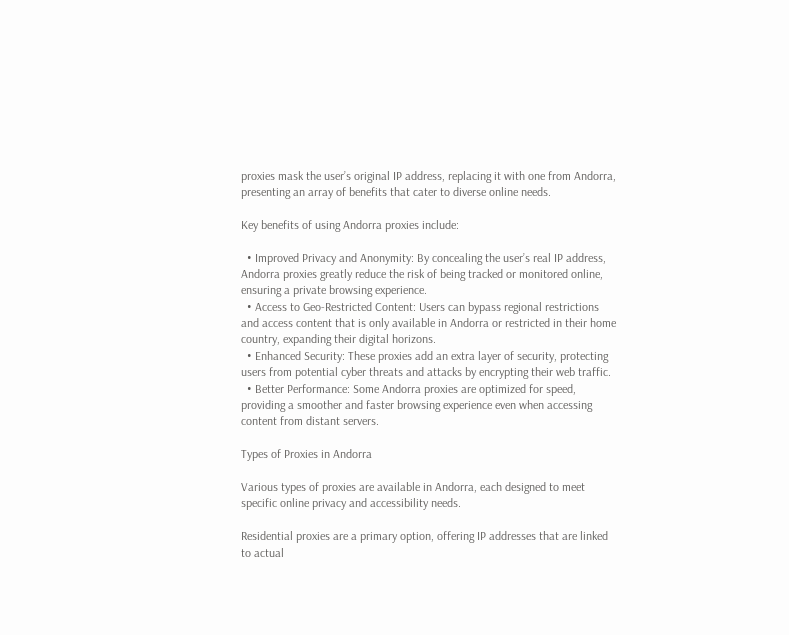proxies mask the user’s original IP address, replacing it with one from Andorra, presenting an array of benefits that cater to diverse online needs.

Key benefits of using Andorra proxies include:

  • Improved Privacy and Anonymity: By concealing the user’s real IP address, Andorra proxies greatly reduce the risk of being tracked or monitored online, ensuring a private browsing experience.
  • Access to Geo-Restricted Content: Users can bypass regional restrictions and access content that is only available in Andorra or restricted in their home country, expanding their digital horizons.
  • Enhanced Security: These proxies add an extra layer of security, protecting users from potential cyber threats and attacks by encrypting their web traffic.
  • Better Performance: Some Andorra proxies are optimized for speed, providing a smoother and faster browsing experience even when accessing content from distant servers.

Types of Proxies in Andorra

Various types of proxies are available in Andorra, each designed to meet specific online privacy and accessibility needs.

Residential proxies are a primary option, offering IP addresses that are linked to actual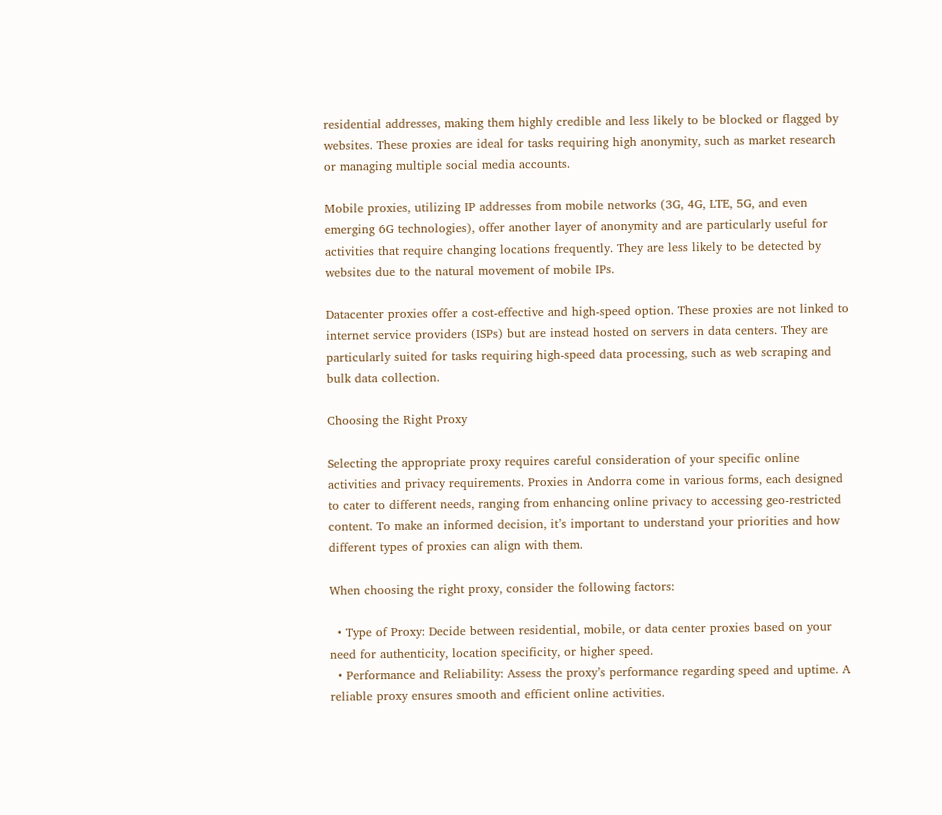residential addresses, making them highly credible and less likely to be blocked or flagged by websites. These proxies are ideal for tasks requiring high anonymity, such as market research or managing multiple social media accounts.

Mobile proxies, utilizing IP addresses from mobile networks (3G, 4G, LTE, 5G, and even emerging 6G technologies), offer another layer of anonymity and are particularly useful for activities that require changing locations frequently. They are less likely to be detected by websites due to the natural movement of mobile IPs.

Datacenter proxies offer a cost-effective and high-speed option. These proxies are not linked to internet service providers (ISPs) but are instead hosted on servers in data centers. They are particularly suited for tasks requiring high-speed data processing, such as web scraping and bulk data collection.

Choosing the Right Proxy

Selecting the appropriate proxy requires careful consideration of your specific online activities and privacy requirements. Proxies in Andorra come in various forms, each designed to cater to different needs, ranging from enhancing online privacy to accessing geo-restricted content. To make an informed decision, it’s important to understand your priorities and how different types of proxies can align with them.

When choosing the right proxy, consider the following factors:

  • Type of Proxy: Decide between residential, mobile, or data center proxies based on your need for authenticity, location specificity, or higher speed.
  • Performance and Reliability: Assess the proxy’s performance regarding speed and uptime. A reliable proxy ensures smooth and efficient online activities.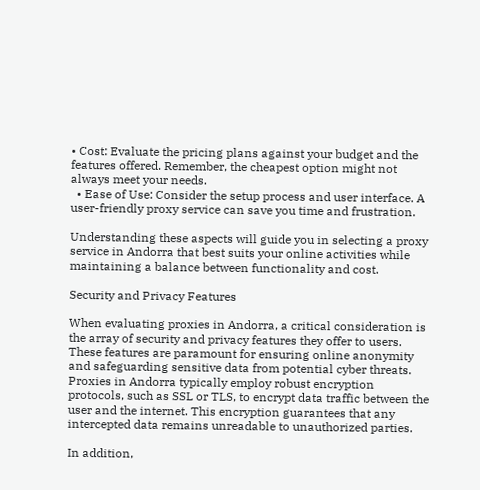• Cost: Evaluate the pricing plans against your budget and the features offered. Remember, the cheapest option might not always meet your needs.
  • Ease of Use: Consider the setup process and user interface. A user-friendly proxy service can save you time and frustration.

Understanding these aspects will guide you in selecting a proxy service in Andorra that best suits your online activities while maintaining a balance between functionality and cost.

Security and Privacy Features

When evaluating proxies in Andorra, a critical consideration is the array of security and privacy features they offer to users. These features are paramount for ensuring online anonymity and safeguarding sensitive data from potential cyber threats. Proxies in Andorra typically employ robust encryption protocols, such as SSL or TLS, to encrypt data traffic between the user and the internet. This encryption guarantees that any intercepted data remains unreadable to unauthorized parties.

In addition,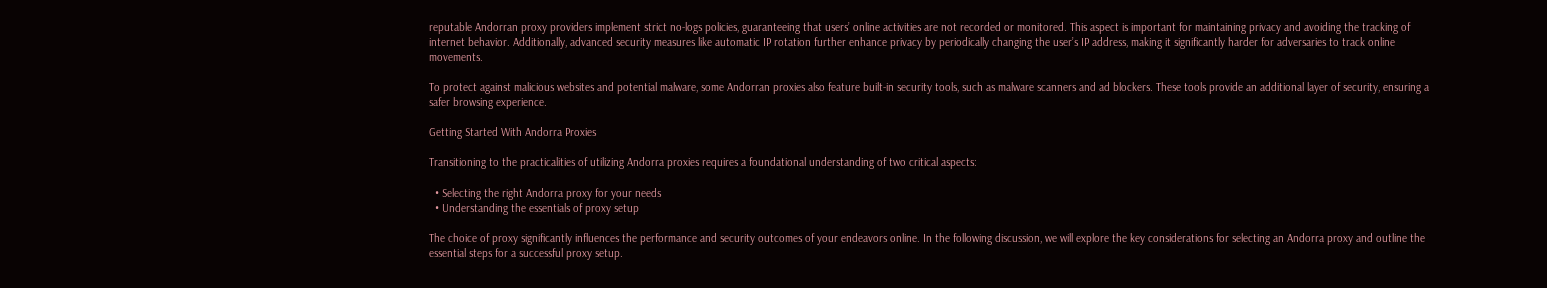reputable Andorran proxy providers implement strict no-logs policies, guaranteeing that users’ online activities are not recorded or monitored. This aspect is important for maintaining privacy and avoiding the tracking of internet behavior. Additionally, advanced security measures like automatic IP rotation further enhance privacy by periodically changing the user’s IP address, making it significantly harder for adversaries to track online movements.

To protect against malicious websites and potential malware, some Andorran proxies also feature built-in security tools, such as malware scanners and ad blockers. These tools provide an additional layer of security, ensuring a safer browsing experience.

Getting Started With Andorra Proxies

Transitioning to the practicalities of utilizing Andorra proxies requires a foundational understanding of two critical aspects:

  • Selecting the right Andorra proxy for your needs
  • Understanding the essentials of proxy setup

The choice of proxy significantly influences the performance and security outcomes of your endeavors online. In the following discussion, we will explore the key considerations for selecting an Andorra proxy and outline the essential steps for a successful proxy setup.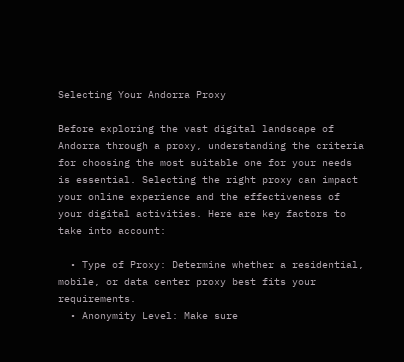Selecting Your Andorra Proxy

Before exploring the vast digital landscape of Andorra through a proxy, understanding the criteria for choosing the most suitable one for your needs is essential. Selecting the right proxy can impact your online experience and the effectiveness of your digital activities. Here are key factors to take into account:

  • Type of Proxy: Determine whether a residential, mobile, or data center proxy best fits your requirements.
  • Anonymity Level: Make sure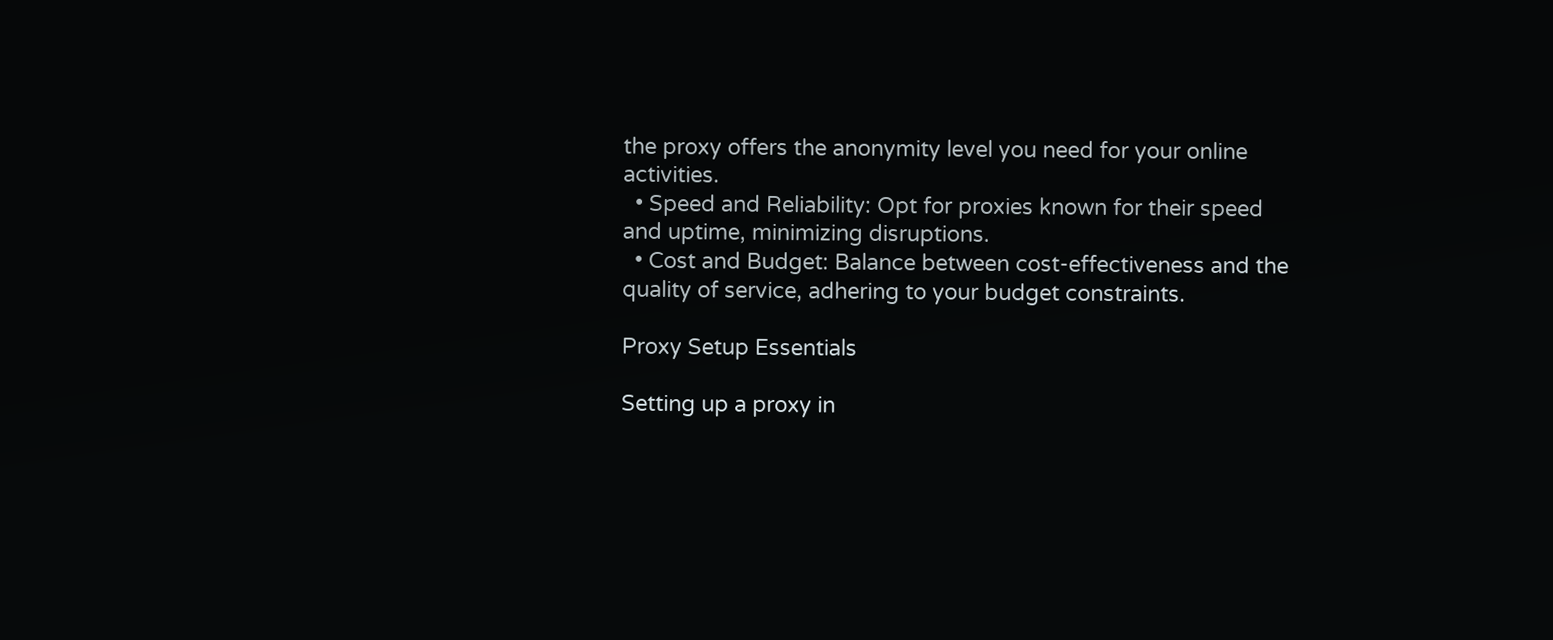the proxy offers the anonymity level you need for your online activities.
  • Speed and Reliability: Opt for proxies known for their speed and uptime, minimizing disruptions.
  • Cost and Budget: Balance between cost-effectiveness and the quality of service, adhering to your budget constraints.

Proxy Setup Essentials

Setting up a proxy in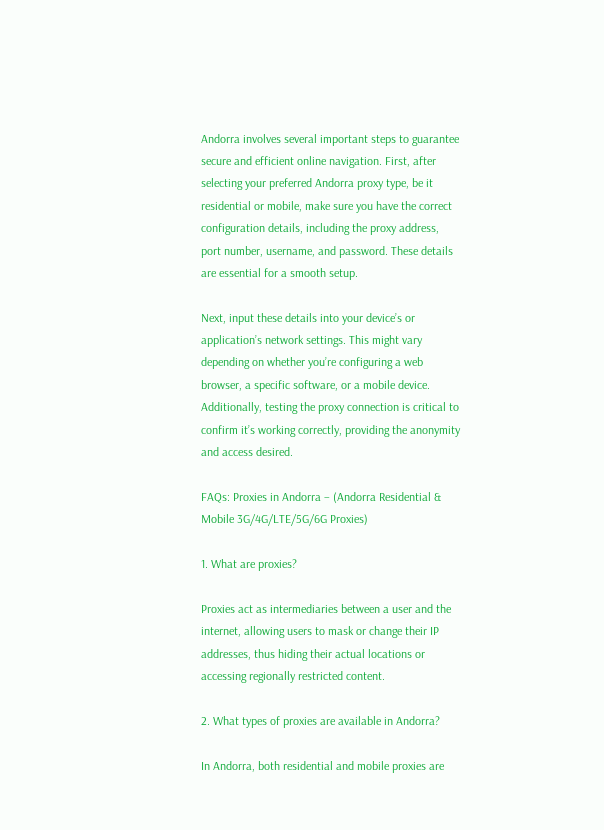Andorra involves several important steps to guarantee secure and efficient online navigation. First, after selecting your preferred Andorra proxy type, be it residential or mobile, make sure you have the correct configuration details, including the proxy address, port number, username, and password. These details are essential for a smooth setup.

Next, input these details into your device’s or application’s network settings. This might vary depending on whether you’re configuring a web browser, a specific software, or a mobile device. Additionally, testing the proxy connection is critical to confirm it’s working correctly, providing the anonymity and access desired.

FAQs: Proxies in Andorra – (Andorra Residential & Mobile 3G/4G/LTE/5G/6G Proxies)

1. What are proxies?

Proxies act as intermediaries between a user and the internet, allowing users to mask or change their IP addresses, thus hiding their actual locations or accessing regionally restricted content.

2. What types of proxies are available in Andorra?

In Andorra, both residential and mobile proxies are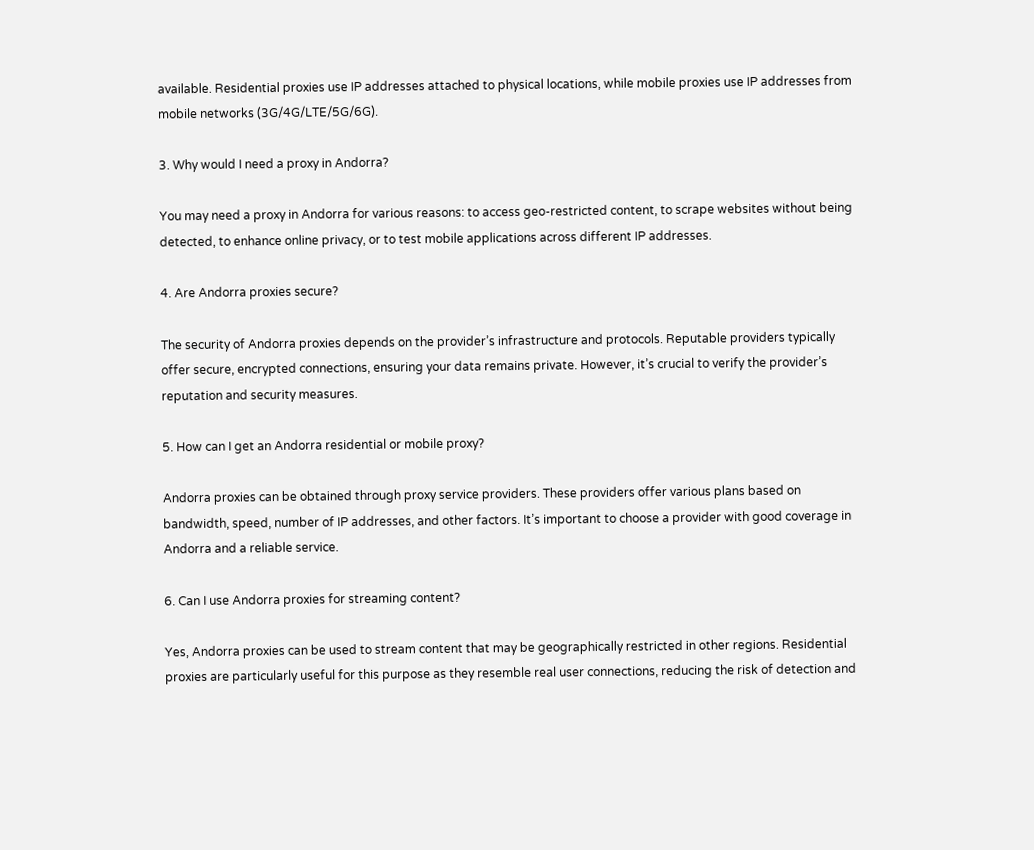available. Residential proxies use IP addresses attached to physical locations, while mobile proxies use IP addresses from mobile networks (3G/4G/LTE/5G/6G).

3. Why would I need a proxy in Andorra?

You may need a proxy in Andorra for various reasons: to access geo-restricted content, to scrape websites without being detected, to enhance online privacy, or to test mobile applications across different IP addresses.

4. Are Andorra proxies secure?

The security of Andorra proxies depends on the provider’s infrastructure and protocols. Reputable providers typically offer secure, encrypted connections, ensuring your data remains private. However, it’s crucial to verify the provider’s reputation and security measures.

5. How can I get an Andorra residential or mobile proxy?

Andorra proxies can be obtained through proxy service providers. These providers offer various plans based on bandwidth, speed, number of IP addresses, and other factors. It’s important to choose a provider with good coverage in Andorra and a reliable service.

6. Can I use Andorra proxies for streaming content?

Yes, Andorra proxies can be used to stream content that may be geographically restricted in other regions. Residential proxies are particularly useful for this purpose as they resemble real user connections, reducing the risk of detection and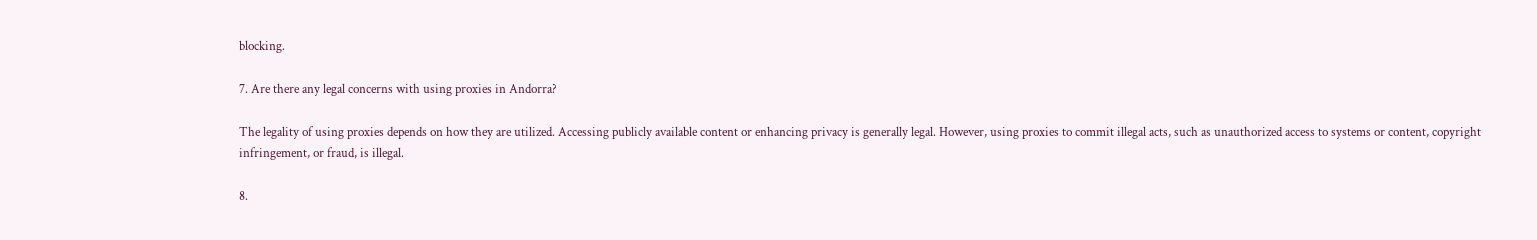blocking.

7. Are there any legal concerns with using proxies in Andorra?

The legality of using proxies depends on how they are utilized. Accessing publicly available content or enhancing privacy is generally legal. However, using proxies to commit illegal acts, such as unauthorized access to systems or content, copyright infringement, or fraud, is illegal.

8.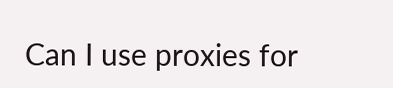Can I use proxies for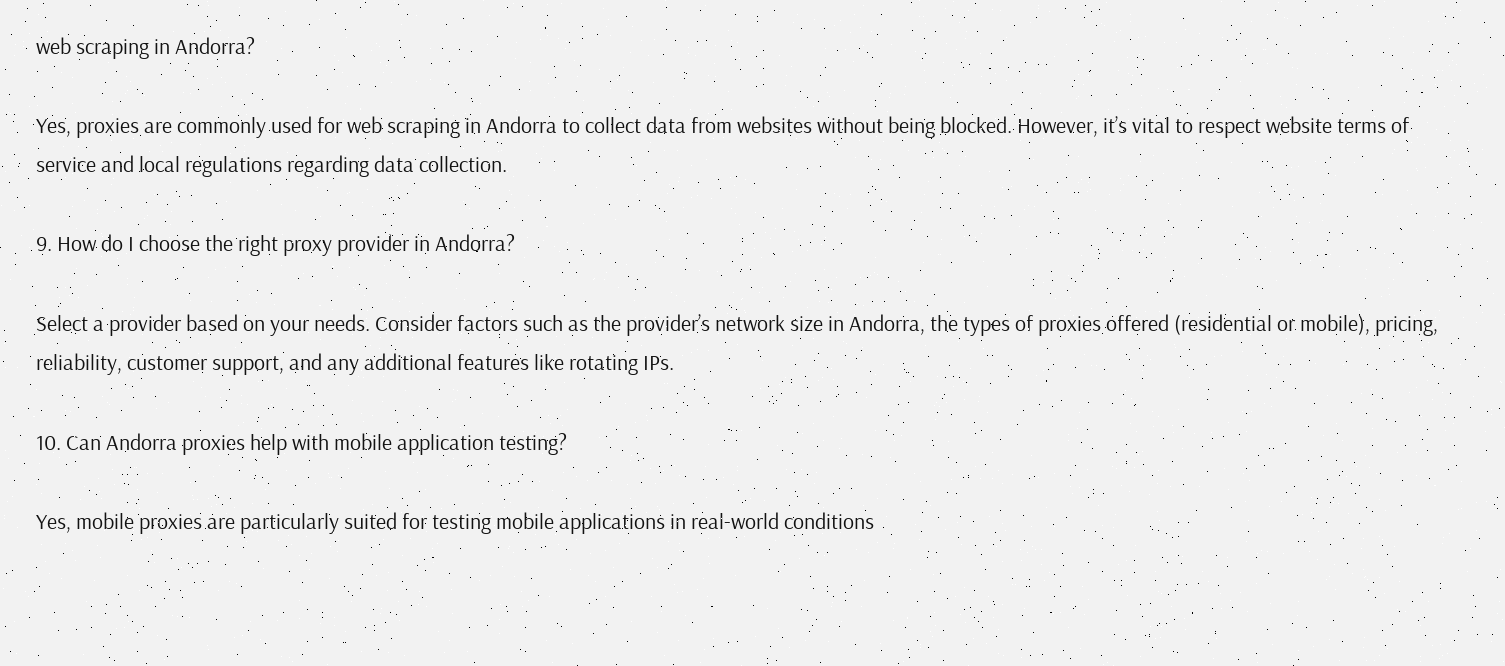web scraping in Andorra?

Yes, proxies are commonly used for web scraping in Andorra to collect data from websites without being blocked. However, it’s vital to respect website terms of service and local regulations regarding data collection.

9. How do I choose the right proxy provider in Andorra?

Select a provider based on your needs. Consider factors such as the provider’s network size in Andorra, the types of proxies offered (residential or mobile), pricing, reliability, customer support, and any additional features like rotating IPs.

10. Can Andorra proxies help with mobile application testing?

Yes, mobile proxies are particularly suited for testing mobile applications in real-world conditions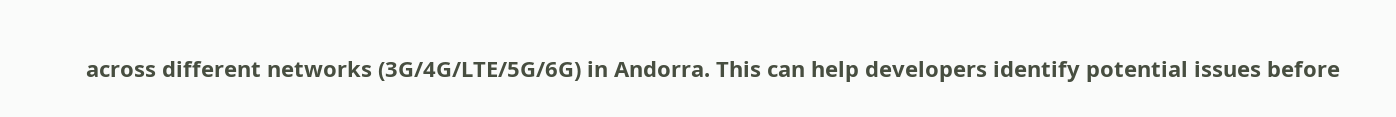across different networks (3G/4G/LTE/5G/6G) in Andorra. This can help developers identify potential issues before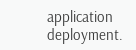application deployment.